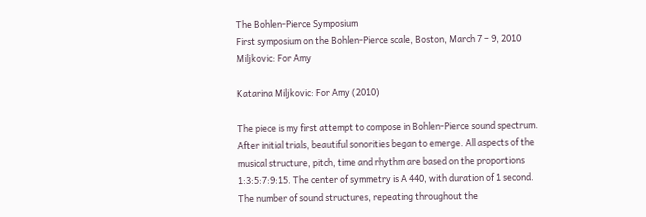The Bohlen-Pierce Symposium
First symposium on the Bohlen-Pierce scale, Boston, March 7 – 9, 2010
Miljkovic: For Amy

Katarina Miljkovic: For Amy (2010)

The piece is my first attempt to compose in Bohlen-Pierce sound spectrum. After initial trials, beautiful sonorities began to emerge. All aspects of the musical structure, pitch, time and rhythm are based on the proportions 1:3:5:7:9:15. The center of symmetry is A 440, with duration of 1 second.  The number of sound structures, repeating throughout the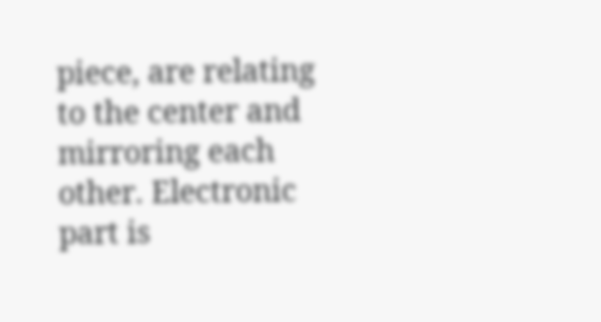piece, are relating to the center and mirroring each other. Electronic part is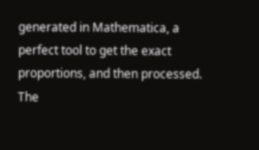generated in Mathematica, a perfect tool to get the exact proportions, and then processed.  The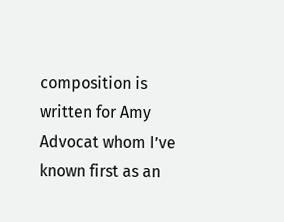composition is written for Amy Advocat whom I’ve known first as an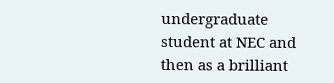undergraduate student at NEC and then as a brilliant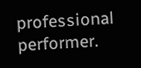professional performer.